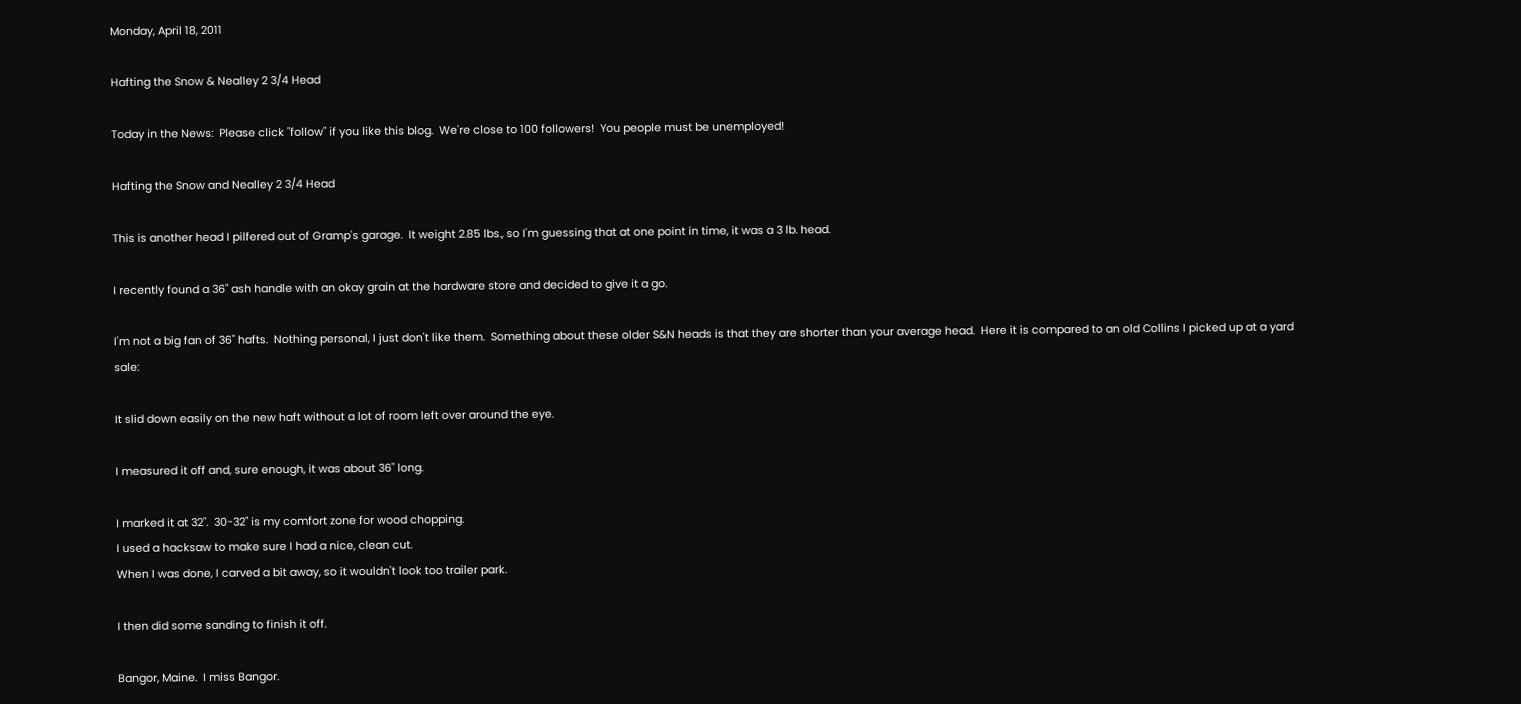Monday, April 18, 2011

Hafting the Snow & Nealley 2 3/4 Head

Today in the News:  Please click "follow" if you like this blog.  We're close to 100 followers!  You people must be unemployed!

Hafting the Snow and Nealley 2 3/4 Head

This is another head I pilfered out of Gramp's garage.  It weight 2.85 lbs., so I'm guessing that at one point in time, it was a 3 lb. head.

I recently found a 36" ash handle with an okay grain at the hardware store and decided to give it a go.

I'm not a big fan of 36" hafts.  Nothing personal, I just don't like them.  Something about these older S&N heads is that they are shorter than your average head.  Here it is compared to an old Collins I picked up at a yard sale:

It slid down easily on the new haft without a lot of room left over around the eye.

I measured it off and, sure enough, it was about 36" long.

I marked it at 32".  30-32" is my comfort zone for wood chopping.
I used a hacksaw to make sure I had a nice, clean cut.
When I was done, I carved a bit away, so it wouldn't look too trailer park.

I then did some sanding to finish it off.

Bangor, Maine.  I miss Bangor.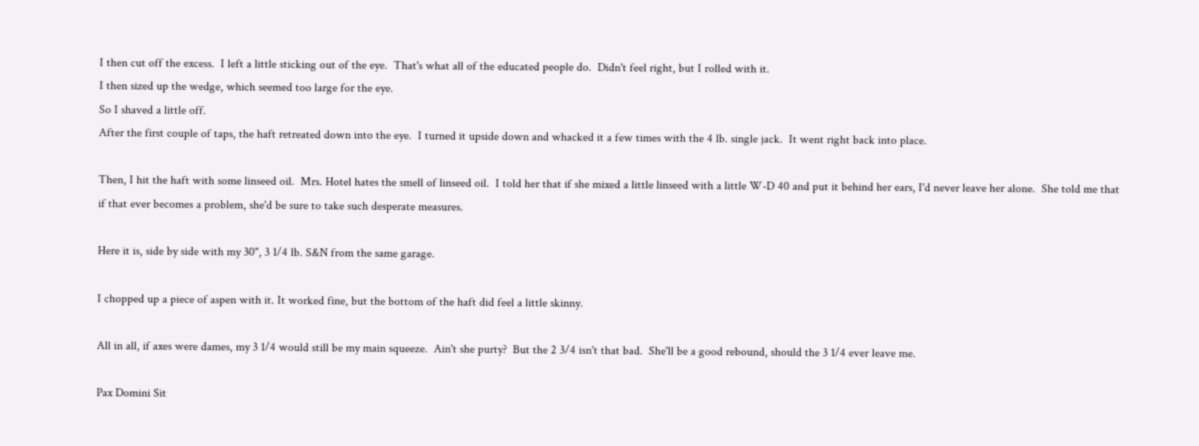I then cut off the excess.  I left a little sticking out of the eye.  That's what all of the educated people do.  Didn't feel right, but I rolled with it.
I then sized up the wedge, which seemed too large for the eye.
So I shaved a little off.
After the first couple of taps, the haft retreated down into the eye.  I turned it upside down and whacked it a few times with the 4 lb. single jack.  It went right back into place.

Then, I hit the haft with some linseed oil.  Mrs. Hotel hates the smell of linseed oil.  I told her that if she mixed a little linseed with a little W-D 40 and put it behind her ears, I'd never leave her alone.  She told me that if that ever becomes a problem, she'd be sure to take such desperate measures.

Here it is, side by side with my 30", 3 1/4 lb. S&N from the same garage.

I chopped up a piece of aspen with it. It worked fine, but the bottom of the haft did feel a little skinny.

All in all, if axes were dames, my 3 1/4 would still be my main squeeze.  Ain't she purty?  But the 2 3/4 isn't that bad.  She'll be a good rebound, should the 3 1/4 ever leave me.

Pax Domini Sit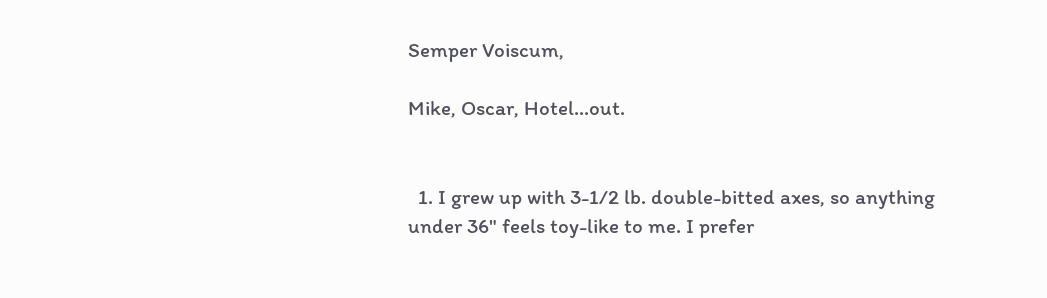Semper Voiscum,

Mike, Oscar, Hotel...out.


  1. I grew up with 3-1/2 lb. double-bitted axes, so anything under 36" feels toy-like to me. I prefer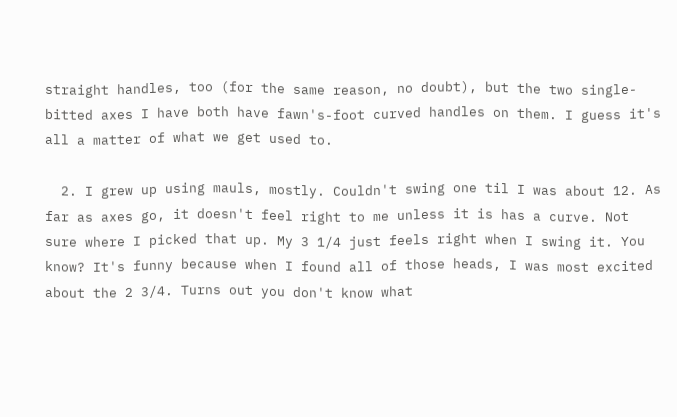straight handles, too (for the same reason, no doubt), but the two single-bitted axes I have both have fawn's-foot curved handles on them. I guess it's all a matter of what we get used to.

  2. I grew up using mauls, mostly. Couldn't swing one til I was about 12. As far as axes go, it doesn't feel right to me unless it is has a curve. Not sure where I picked that up. My 3 1/4 just feels right when I swing it. You know? It's funny because when I found all of those heads, I was most excited about the 2 3/4. Turns out you don't know what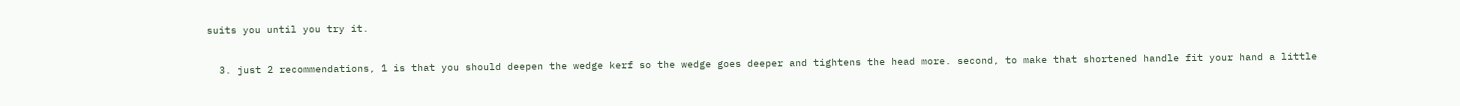suits you until you try it.

  3. just 2 recommendations, 1 is that you should deepen the wedge kerf so the wedge goes deeper and tightens the head more. second, to make that shortened handle fit your hand a little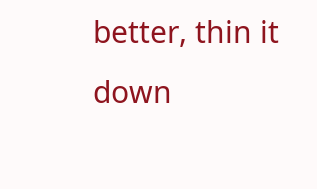better, thin it down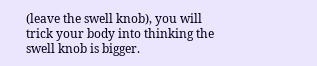(leave the swell knob), you will trick your body into thinking the swell knob is bigger.